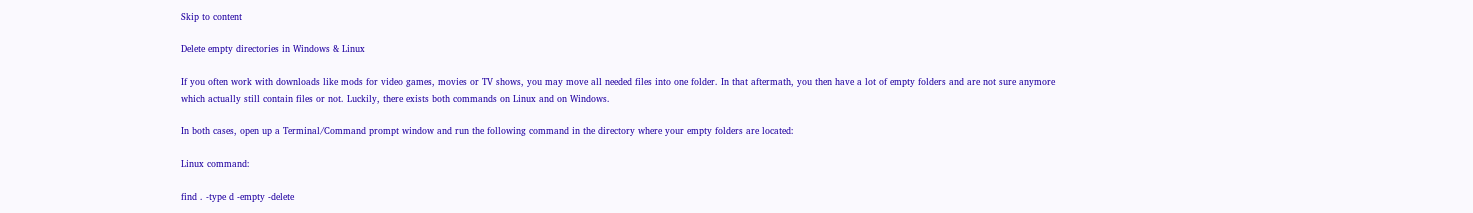Skip to content

Delete empty directories in Windows & Linux

If you often work with downloads like mods for video games, movies or TV shows, you may move all needed files into one folder. In that aftermath, you then have a lot of empty folders and are not sure anymore which actually still contain files or not. Luckily, there exists both commands on Linux and on Windows.

In both cases, open up a Terminal/Command prompt window and run the following command in the directory where your empty folders are located:

Linux command:

find . -type d -empty -delete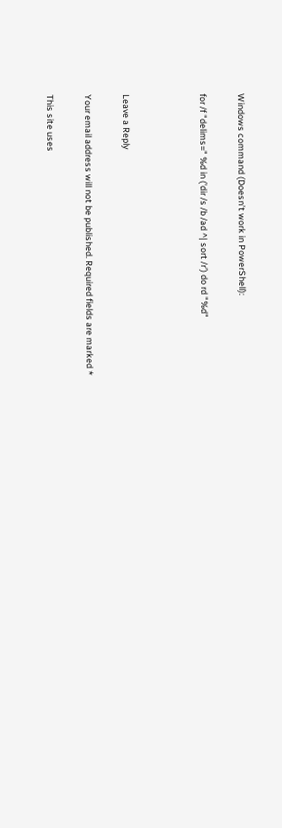Windows command (Doesn’t work in PowerShell):

for /f "delims=" %d in ('dir /s /b /ad ^| sort /r') do rd "%d"



Leave a Reply

Your email address will not be published. Required fields are marked *

This site uses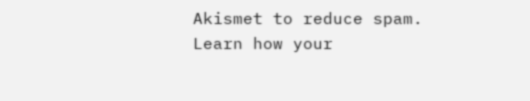Akismet to reduce spam. Learn how your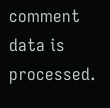comment data is processed.